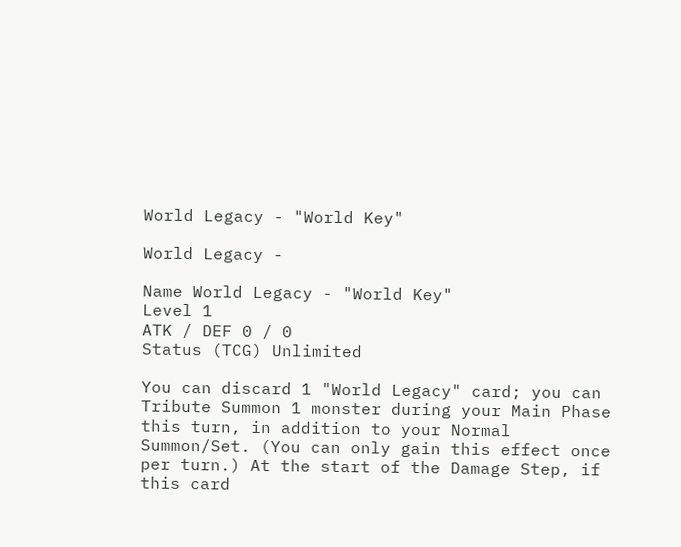World Legacy - "World Key"

World Legacy -

Name World Legacy - "World Key"
Level 1
ATK / DEF 0 / 0
Status (TCG) Unlimited

You can discard 1 "World Legacy" card; you can Tribute Summon 1 monster during your Main Phase this turn, in addition to your Normal Summon/Set. (You can only gain this effect once per turn.) At the start of the Damage Step, if this card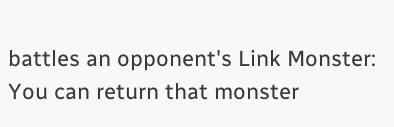battles an opponent's Link Monster: You can return that monster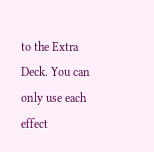to the Extra Deck. You can only use each effect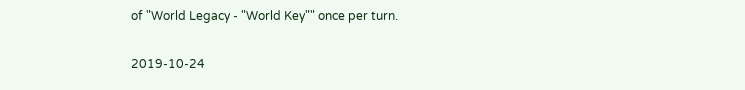of "World Legacy - "World Key"" once per turn.


2019-10-24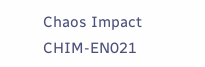Chaos Impact CHIM-EN021